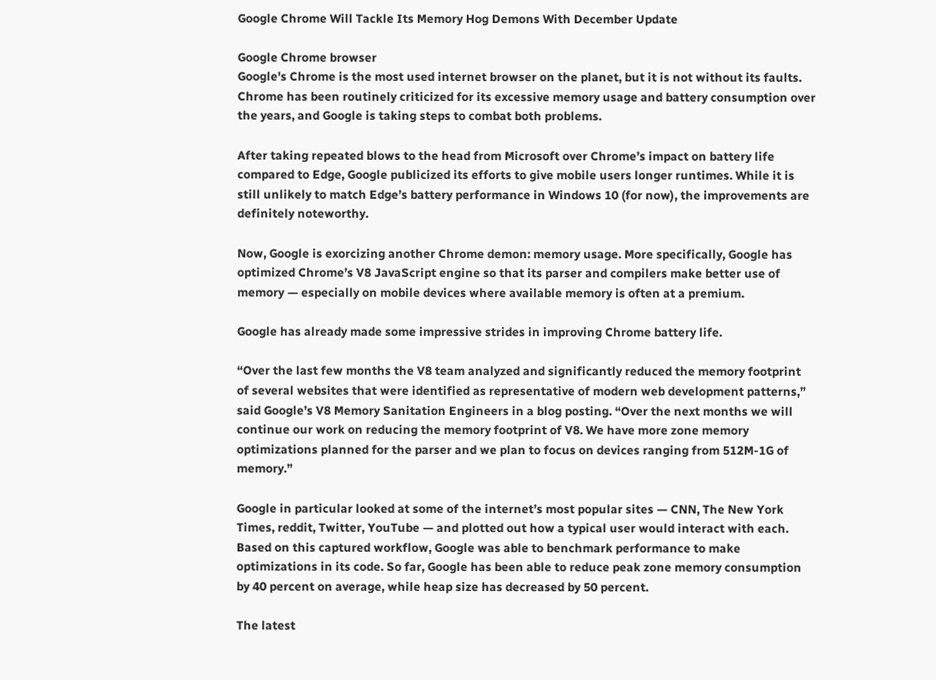Google Chrome Will Tackle Its Memory Hog Demons With December Update

Google Chrome browser
Google's Chrome is the most used internet browser on the planet, but it is not without its faults. Chrome has been routinely criticized for its excessive memory usage and battery consumption over the years, and Google is taking steps to combat both problems.

After taking repeated blows to the head from Microsoft over Chrome’s impact on battery life compared to Edge, Google publicized its efforts to give mobile users longer runtimes. While it is still unlikely to match Edge’s battery performance in Windows 10 (for now), the improvements are definitely noteworthy.

Now, Google is exorcizing another Chrome demon: memory usage. More specifically, Google has optimized Chrome’s V8 JavaScript engine so that its parser and compilers make better use of memory — especially on mobile devices where available memory is often at a premium.

Google has already made some impressive strides in improving Chrome battery life.

“Over the last few months the V8 team analyzed and significantly reduced the memory footprint of several websites that were identified as representative of modern web development patterns,” said Google’s V8 Memory Sanitation Engineers in a blog posting. “Over the next months we will continue our work on reducing the memory footprint of V8. We have more zone memory optimizations planned for the parser and we plan to focus on devices ranging from 512M-1G of memory.”

Google in particular looked at some of the internet’s most popular sites — CNN, The New York Times, reddit, Twitter, YouTube — and plotted out how a typical user would interact with each. Based on this captured workflow, Google was able to benchmark performance to make optimizations in its code. So far, Google has been able to reduce peak zone memory consumption by 40 percent on average, while heap size has decreased by 50 percent.

The latest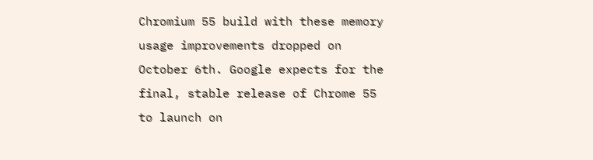Chromium 55 build with these memory usage improvements dropped on October 6th. Google expects for the final, stable release of Chrome 55 to launch on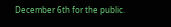December 6th for the public.